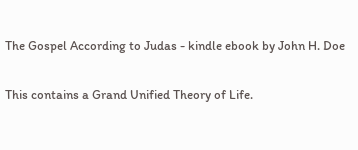The Gospel According to Judas - kindle ebook by John H. Doe

This contains a Grand Unified Theory of Life.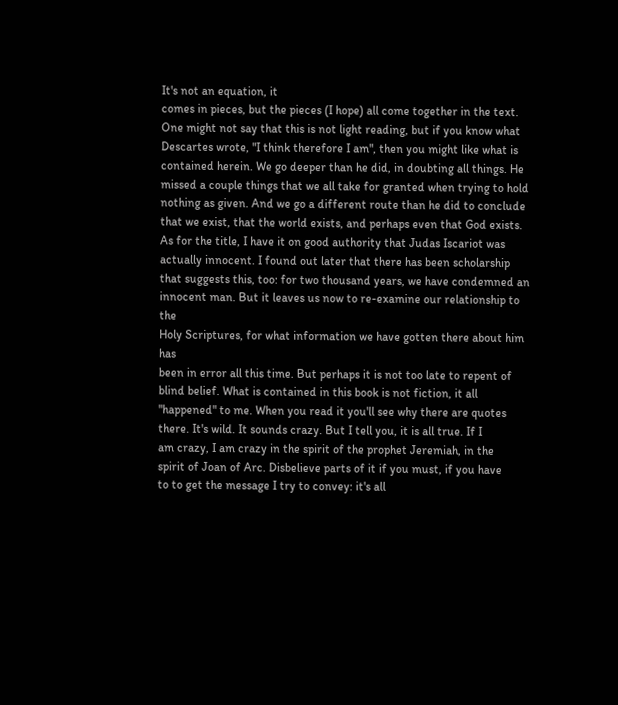It's not an equation, it
comes in pieces, but the pieces (I hope) all come together in the text.
One might not say that this is not light reading, but if you know what
Descartes wrote, "I think therefore I am", then you might like what is
contained herein. We go deeper than he did, in doubting all things. He
missed a couple things that we all take for granted when trying to hold
nothing as given. And we go a different route than he did to conclude
that we exist, that the world exists, and perhaps even that God exists.
As for the title, I have it on good authority that Judas Iscariot was
actually innocent. I found out later that there has been scholarship
that suggests this, too: for two thousand years, we have condemned an
innocent man. But it leaves us now to re-examine our relationship to the
Holy Scriptures, for what information we have gotten there about him has
been in error all this time. But perhaps it is not too late to repent of
blind belief. What is contained in this book is not fiction, it all
"happened" to me. When you read it you'll see why there are quotes
there. It's wild. It sounds crazy. But I tell you, it is all true. If I
am crazy, I am crazy in the spirit of the prophet Jeremiah, in the
spirit of Joan of Arc. Disbelieve parts of it if you must, if you have
to to get the message I try to convey: it's all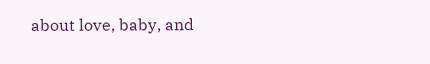about love, baby, and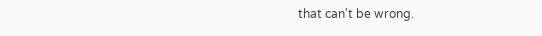that can't be wrong.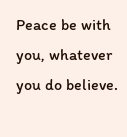Peace be with you, whatever you do believe.